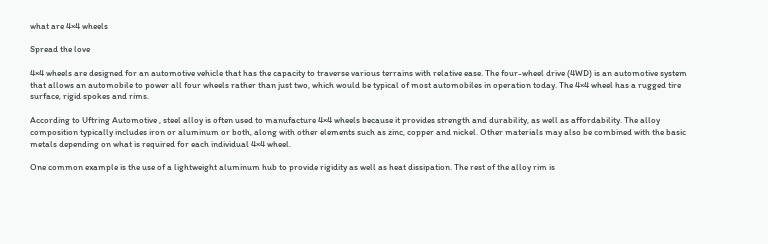what are 4×4 wheels

Spread the love

4×4 wheels are designed for an automotive vehicle that has the capacity to traverse various terrains with relative ease. The four-wheel drive (4WD) is an automotive system that allows an automobile to power all four wheels rather than just two, which would be typical of most automobiles in operation today. The 4×4 wheel has a rugged tire surface, rigid spokes and rims.

According to Uftring Automotive , steel alloy is often used to manufacture 4×4 wheels because it provides strength and durability, as well as affordability. The alloy composition typically includes iron or aluminum or both, along with other elements such as zinc, copper and nickel. Other materials may also be combined with the basic metals depending on what is required for each individual 4×4 wheel.

One common example is the use of a lightweight aluminum hub to provide rigidity as well as heat dissipation. The rest of the alloy rim is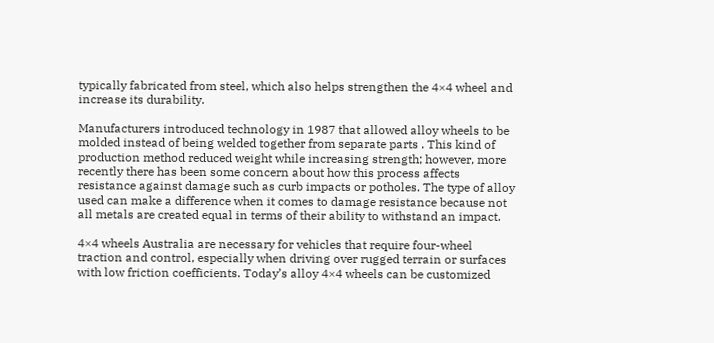typically fabricated from steel, which also helps strengthen the 4×4 wheel and increase its durability.

Manufacturers introduced technology in 1987 that allowed alloy wheels to be molded instead of being welded together from separate parts . This kind of production method reduced weight while increasing strength; however, more recently there has been some concern about how this process affects resistance against damage such as curb impacts or potholes. The type of alloy used can make a difference when it comes to damage resistance because not all metals are created equal in terms of their ability to withstand an impact.

4×4 wheels Australia are necessary for vehicles that require four-wheel traction and control, especially when driving over rugged terrain or surfaces with low friction coefficients. Today’s alloy 4×4 wheels can be customized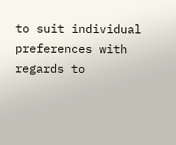to suit individual preferences with regards to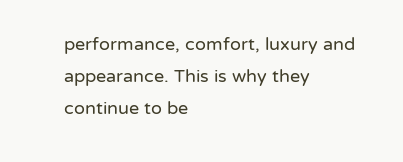performance, comfort, luxury and appearance. This is why they continue to be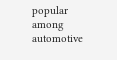popular among automotive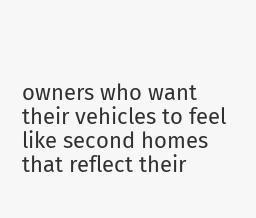owners who want their vehicles to feel like second homes that reflect their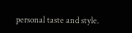personal taste and style.